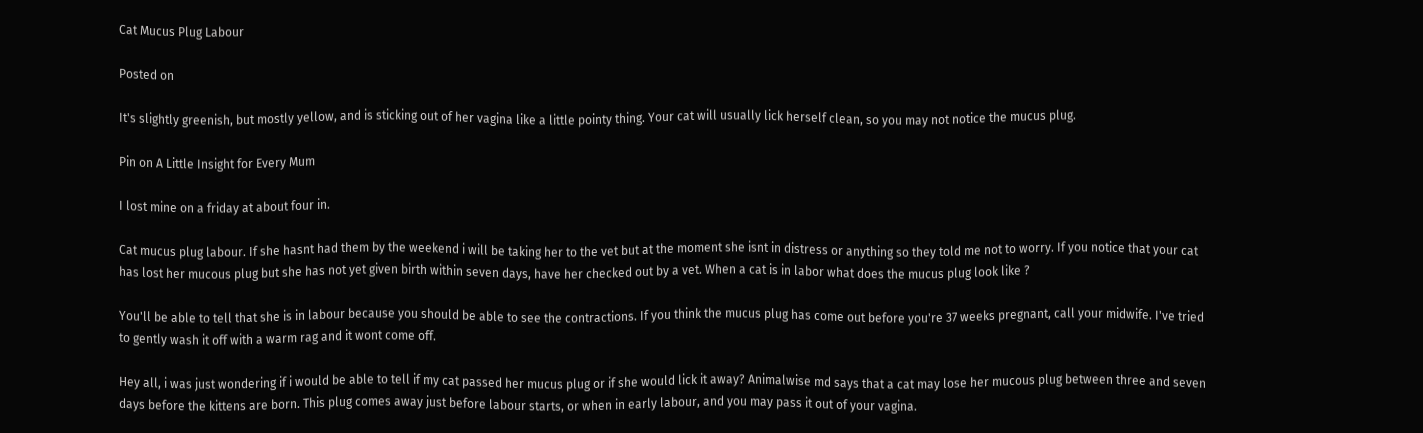Cat Mucus Plug Labour

Posted on

It's slightly greenish, but mostly yellow, and is sticking out of her vagina like a little pointy thing. Your cat will usually lick herself clean, so you may not notice the mucus plug.

Pin on A Little Insight for Every Mum

I lost mine on a friday at about four in.

Cat mucus plug labour. If she hasnt had them by the weekend i will be taking her to the vet but at the moment she isnt in distress or anything so they told me not to worry. If you notice that your cat has lost her mucous plug but she has not yet given birth within seven days, have her checked out by a vet. When a cat is in labor what does the mucus plug look like ?

You'll be able to tell that she is in labour because you should be able to see the contractions. If you think the mucus plug has come out before you're 37 weeks pregnant, call your midwife. I've tried to gently wash it off with a warm rag and it wont come off.

Hey all, i was just wondering if i would be able to tell if my cat passed her mucus plug or if she would lick it away? Animalwise md says that a cat may lose her mucous plug between three and seven days before the kittens are born. This plug comes away just before labour starts, or when in early labour, and you may pass it out of your vagina.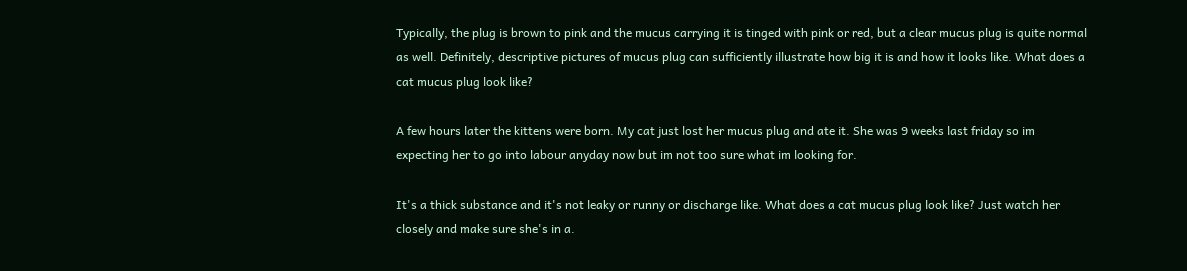Typically, the plug is brown to pink and the mucus carrying it is tinged with pink or red, but a clear mucus plug is quite normal as well. Definitely, descriptive pictures of mucus plug can sufficiently illustrate how big it is and how it looks like. What does a cat mucus plug look like?

A few hours later the kittens were born. My cat just lost her mucus plug and ate it. She was 9 weeks last friday so im expecting her to go into labour anyday now but im not too sure what im looking for.

It's a thick substance and it's not leaky or runny or discharge like. What does a cat mucus plug look like? Just watch her closely and make sure she's in a.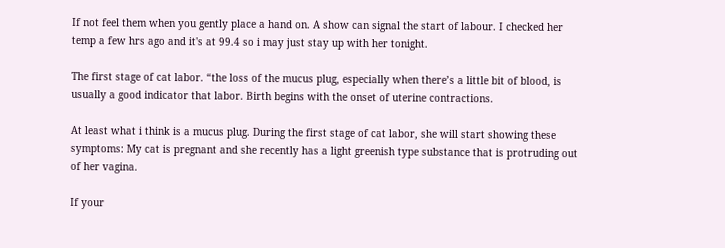If not feel them when you gently place a hand on. A show can signal the start of labour. I checked her temp a few hrs ago and it's at 99.4 so i may just stay up with her tonight.

The first stage of cat labor. “the loss of the mucus plug, especially when there’s a little bit of blood, is usually a good indicator that labor. Birth begins with the onset of uterine contractions.

At least what i think is a mucus plug. During the first stage of cat labor, she will start showing these symptoms: My cat is pregnant and she recently has a light greenish type substance that is protruding out of her vagina.

If your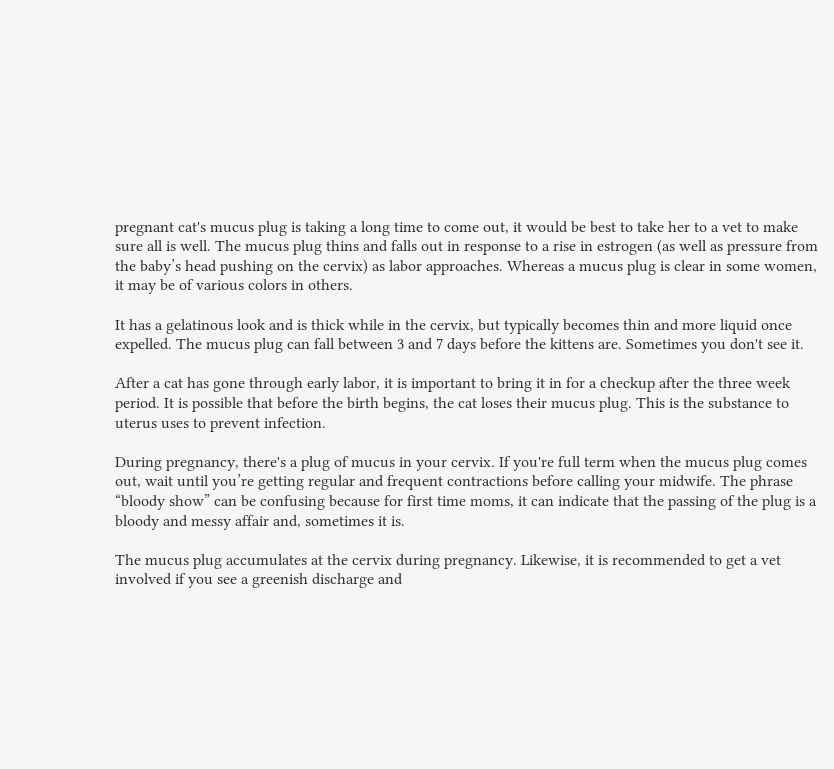pregnant cat's mucus plug is taking a long time to come out, it would be best to take her to a vet to make sure all is well. The mucus plug thins and falls out in response to a rise in estrogen (as well as pressure from the baby’s head pushing on the cervix) as labor approaches. Whereas a mucus plug is clear in some women, it may be of various colors in others.

It has a gelatinous look and is thick while in the cervix, but typically becomes thin and more liquid once expelled. The mucus plug can fall between 3 and 7 days before the kittens are. Sometimes you don't see it.

After a cat has gone through early labor, it is important to bring it in for a checkup after the three week period. It is possible that before the birth begins, the cat loses their mucus plug. This is the substance to uterus uses to prevent infection.

During pregnancy, there's a plug of mucus in your cervix. If you're full term when the mucus plug comes out, wait until you’re getting regular and frequent contractions before calling your midwife. The phrase “bloody show” can be confusing because for first time moms, it can indicate that the passing of the plug is a bloody and messy affair and, sometimes it is.

The mucus plug accumulates at the cervix during pregnancy. Likewise, it is recommended to get a vet involved if you see a greenish discharge and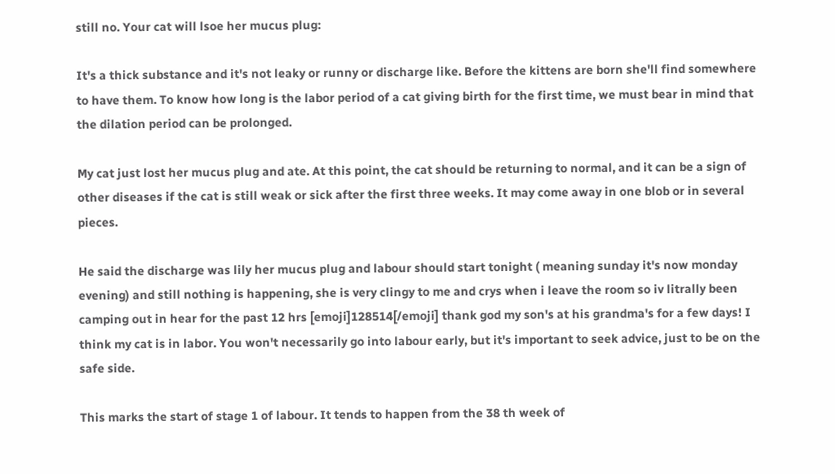still no. Your cat will lsoe her mucus plug:

It's a thick substance and it's not leaky or runny or discharge like. Before the kittens are born she'll find somewhere to have them. To know how long is the labor period of a cat giving birth for the first time, we must bear in mind that the dilation period can be prolonged.

My cat just lost her mucus plug and ate. At this point, the cat should be returning to normal, and it can be a sign of other diseases if the cat is still weak or sick after the first three weeks. It may come away in one blob or in several pieces.

He said the discharge was lily her mucus plug and labour should start tonight ( meaning sunday it's now monday evening) and still nothing is happening, she is very clingy to me and crys when i leave the room so iv litrally been camping out in hear for the past 12 hrs [emoji]128514[/emoji] thank god my son's at his grandma's for a few days! I think my cat is in labor. You won't necessarily go into labour early, but it's important to seek advice, just to be on the safe side.

This marks the start of stage 1 of labour. It tends to happen from the 38 th week of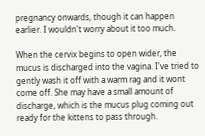pregnancy onwards, though it can happen earlier. I wouldn't worry about it too much.

When the cervix begins to open wider, the mucus is discharged into the vagina. I've tried to gently wash it off with a warm rag and it wont come off. She may have a small amount of discharge, which is the mucus plug coming out ready for the kittens to pass through.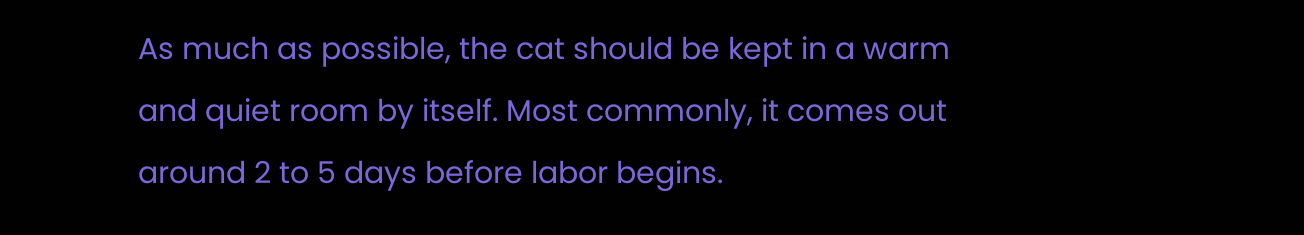As much as possible, the cat should be kept in a warm and quiet room by itself. Most commonly, it comes out around 2 to 5 days before labor begins.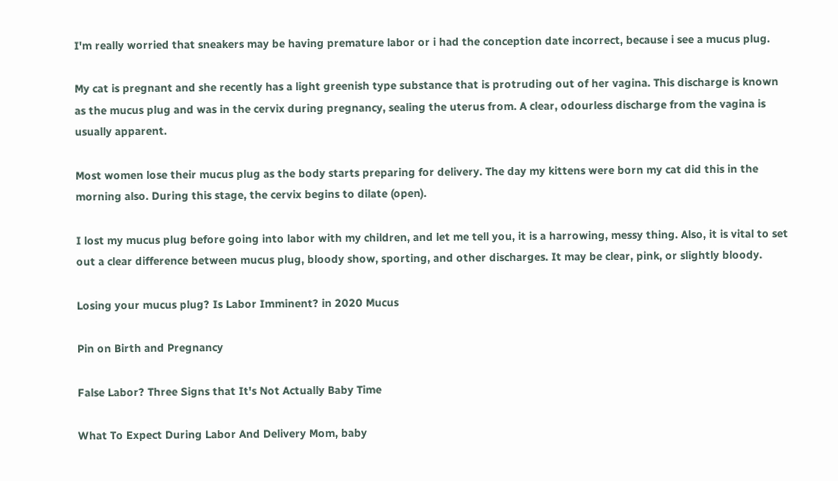I'm really worried that sneakers may be having premature labor or i had the conception date incorrect, because i see a mucus plug.

My cat is pregnant and she recently has a light greenish type substance that is protruding out of her vagina. This discharge is known as the mucus plug and was in the cervix during pregnancy, sealing the uterus from. A clear, odourless discharge from the vagina is usually apparent.

Most women lose their mucus plug as the body starts preparing for delivery. The day my kittens were born my cat did this in the morning also. During this stage, the cervix begins to dilate (open).

I lost my mucus plug before going into labor with my children, and let me tell you, it is a harrowing, messy thing. Also, it is vital to set out a clear difference between mucus plug, bloody show, sporting, and other discharges. It may be clear, pink, or slightly bloody.

Losing your mucus plug? Is Labor Imminent? in 2020 Mucus

Pin on Birth and Pregnancy

False Labor? Three Signs that It's Not Actually Baby Time

What To Expect During Labor And Delivery Mom, baby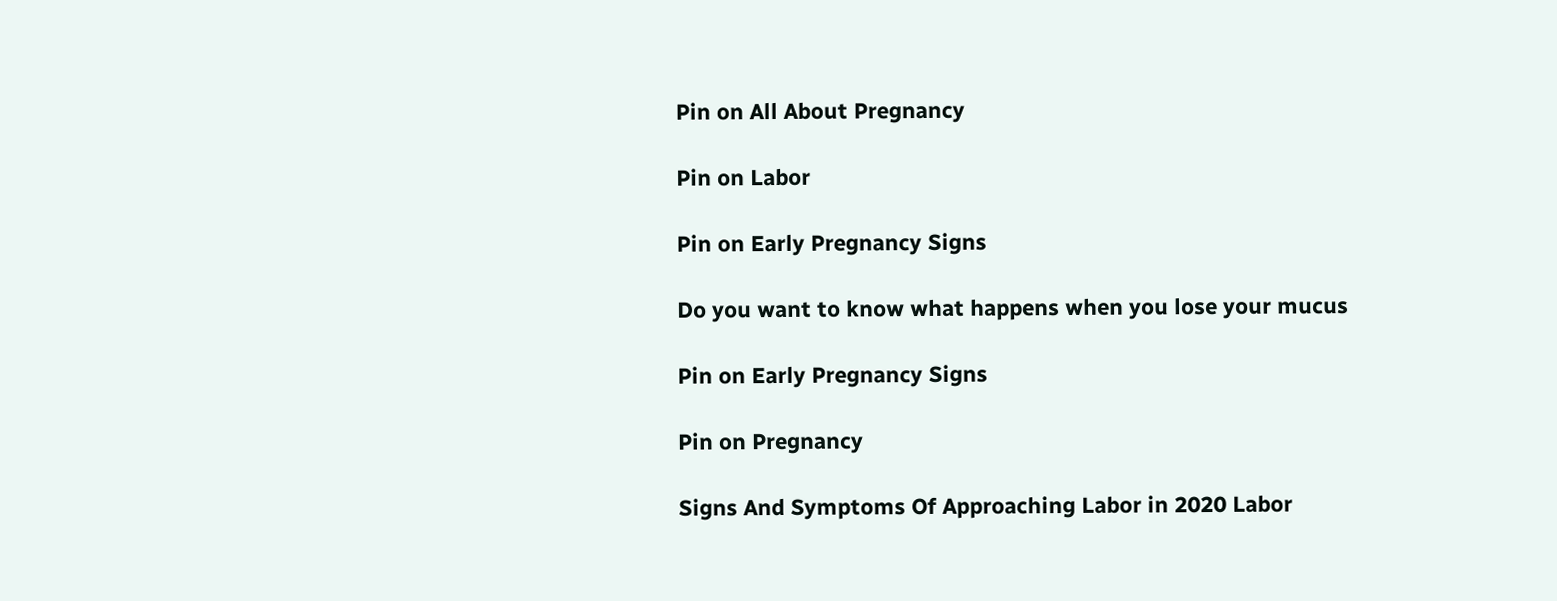Pin on All About Pregnancy

Pin on Labor

Pin on Early Pregnancy Signs

Do you want to know what happens when you lose your mucus

Pin on Early Pregnancy Signs

Pin on Pregnancy

Signs And Symptoms Of Approaching Labor in 2020 Labor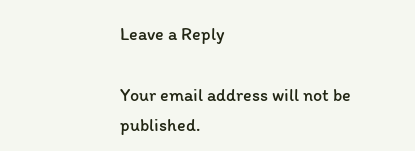Leave a Reply

Your email address will not be published.